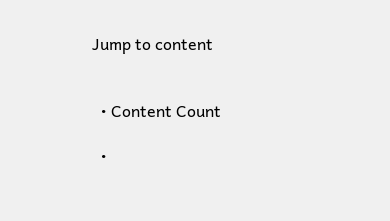Jump to content


  • Content Count

  •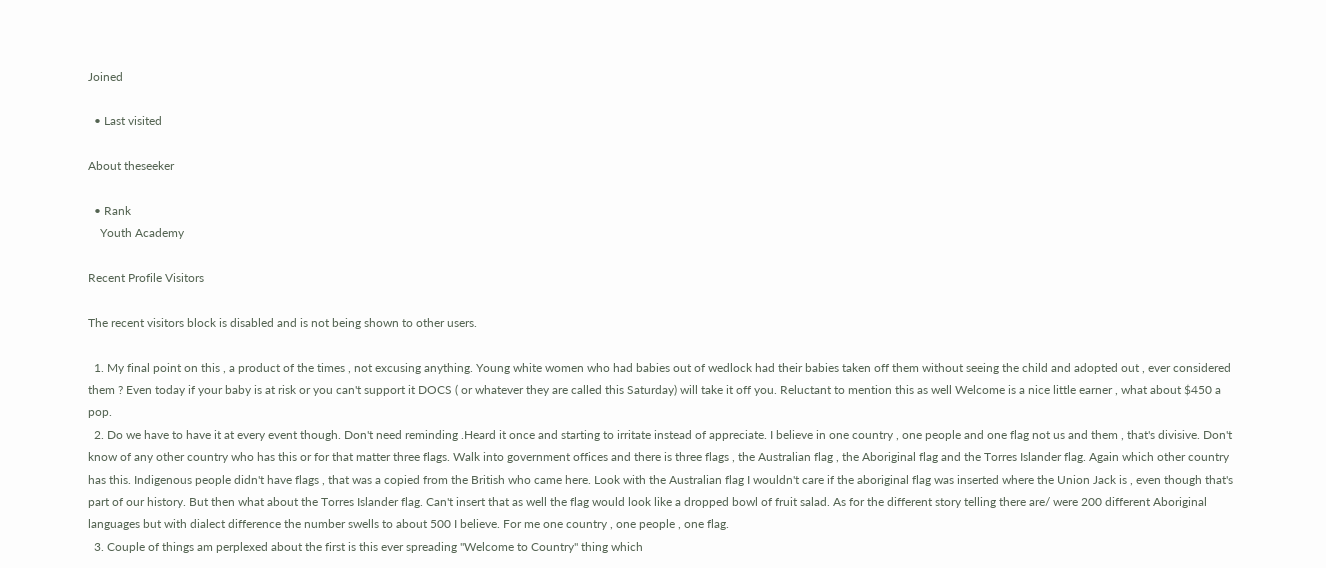Joined

  • Last visited

About theseeker

  • Rank
    Youth Academy

Recent Profile Visitors

The recent visitors block is disabled and is not being shown to other users.

  1. My final point on this , a product of the times , not excusing anything. Young white women who had babies out of wedlock had their babies taken off them without seeing the child and adopted out , ever considered them ? Even today if your baby is at risk or you can't support it DOCS ( or whatever they are called this Saturday) will take it off you. Reluctant to mention this as well Welcome is a nice little earner , what about $450 a pop.
  2. Do we have to have it at every event though. Don't need reminding .Heard it once and starting to irritate instead of appreciate. I believe in one country , one people and one flag not us and them , that's divisive. Don't know of any other country who has this or for that matter three flags. Walk into government offices and there is three flags , the Australian flag , the Aboriginal flag and the Torres Islander flag. Again which other country has this. Indigenous people didn't have flags , that was a copied from the British who came here. Look with the Australian flag I wouldn't care if the aboriginal flag was inserted where the Union Jack is , even though that's part of our history. But then what about the Torres Islander flag. Can't insert that as well the flag would look like a dropped bowl of fruit salad. As for the different story telling there are/ were 200 different Aboriginal languages but with dialect difference the number swells to about 500 I believe. For me one country , one people , one flag.
  3. Couple of things am perplexed about the first is this ever spreading "Welcome to Country" thing which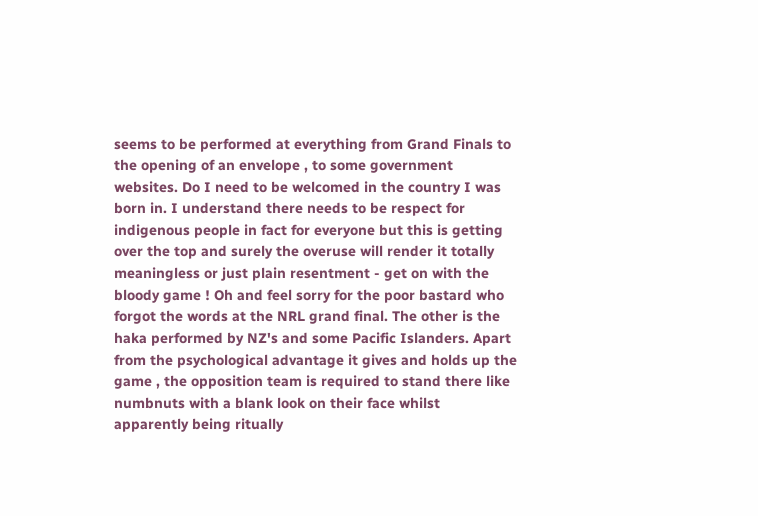seems to be performed at everything from Grand Finals to the opening of an envelope , to some government websites. Do I need to be welcomed in the country I was born in. I understand there needs to be respect for indigenous people in fact for everyone but this is getting over the top and surely the overuse will render it totally meaningless or just plain resentment - get on with the bloody game ! Oh and feel sorry for the poor bastard who forgot the words at the NRL grand final. The other is the haka performed by NZ's and some Pacific Islanders. Apart from the psychological advantage it gives and holds up the game , the opposition team is required to stand there like numbnuts with a blank look on their face whilst apparently being ritually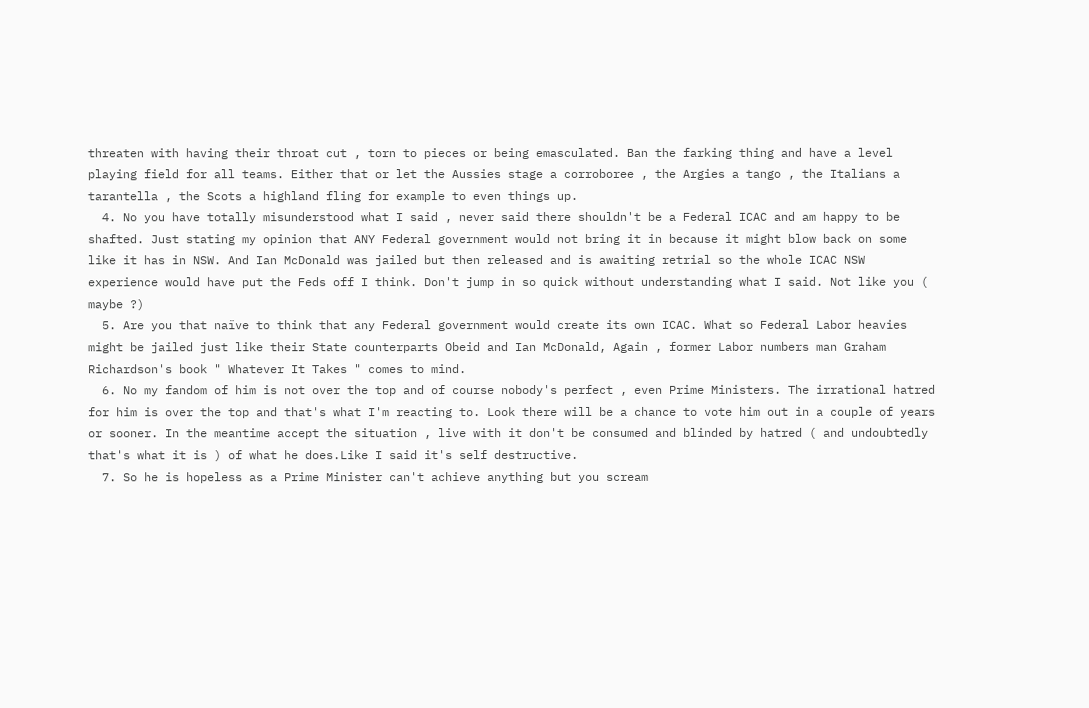threaten with having their throat cut , torn to pieces or being emasculated. Ban the farking thing and have a level playing field for all teams. Either that or let the Aussies stage a corroboree , the Argies a tango , the Italians a tarantella , the Scots a highland fling for example to even things up.
  4. No you have totally misunderstood what I said , never said there shouldn't be a Federal ICAC and am happy to be shafted. Just stating my opinion that ANY Federal government would not bring it in because it might blow back on some like it has in NSW. And Ian McDonald was jailed but then released and is awaiting retrial so the whole ICAC NSW experience would have put the Feds off I think. Don't jump in so quick without understanding what I said. Not like you ( maybe ?)
  5. Are you that naïve to think that any Federal government would create its own ICAC. What so Federal Labor heavies might be jailed just like their State counterparts Obeid and Ian McDonald, Again , former Labor numbers man Graham Richardson's book " Whatever It Takes " comes to mind.
  6. No my fandom of him is not over the top and of course nobody's perfect , even Prime Ministers. The irrational hatred for him is over the top and that's what I'm reacting to. Look there will be a chance to vote him out in a couple of years or sooner. In the meantime accept the situation , live with it don't be consumed and blinded by hatred ( and undoubtedly that's what it is ) of what he does.Like I said it's self destructive.
  7. So he is hopeless as a Prime Minister can't achieve anything but you scream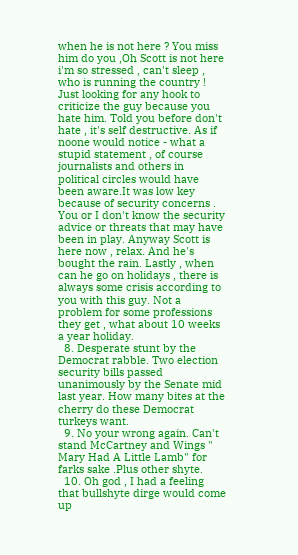when he is not here ? You miss him do you ,Oh Scott is not here i'm so stressed , can't sleep , who is running the country ! Just looking for any hook to criticize the guy because you hate him. Told you before don't hate , it's self destructive. As if noone would notice - what a stupid statement , of course journalists and others in political circles would have been aware.It was low key because of security concerns . You or I don't know the security advice or threats that may have been in play. Anyway Scott is here now , relax. And he's bought the rain. Lastly , when can he go on holidays , there is always some crisis according to you with this guy. Not a problem for some professions they get , what about 10 weeks a year holiday.
  8. Desperate stunt by the Democrat rabble. Two election security bills passed unanimously by the Senate mid last year. How many bites at the cherry do these Democrat turkeys want.
  9. No your wrong again. Can't stand McCartney and Wings " Mary Had A Little Lamb" for farks sake .Plus other shyte.
  10. Oh god , I had a feeling that bullshyte dirge would come up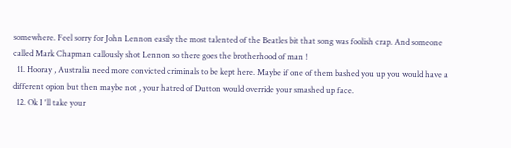somewhere. Feel sorry for John Lennon easily the most talented of the Beatles bit that song was foolish crap. And someone called Mark Chapman callously shot Lennon so there goes the brotherhood of man !
  11. Hooray , Australia need more convicted criminals to be kept here. Maybe if one of them bashed you up you would have a different opion but then maybe not , your hatred of Dutton would override your smashed up face.
  12. Ok I 'll take your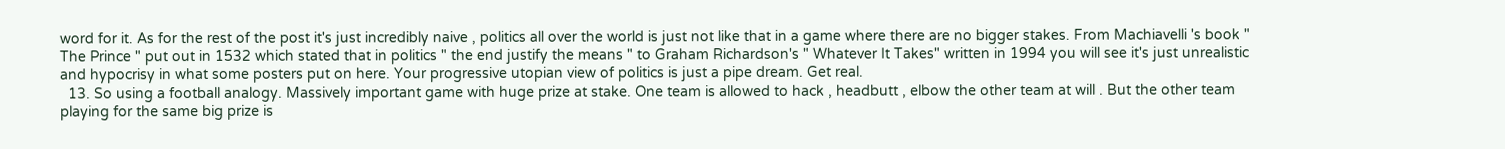word for it. As for the rest of the post it's just incredibly naive , politics all over the world is just not like that in a game where there are no bigger stakes. From Machiavelli 's book " The Prince " put out in 1532 which stated that in politics " the end justify the means " to Graham Richardson's " Whatever It Takes" written in 1994 you will see it's just unrealistic and hypocrisy in what some posters put on here. Your progressive utopian view of politics is just a pipe dream. Get real.
  13. So using a football analogy. Massively important game with huge prize at stake. One team is allowed to hack , headbutt , elbow the other team at will . But the other team playing for the same big prize is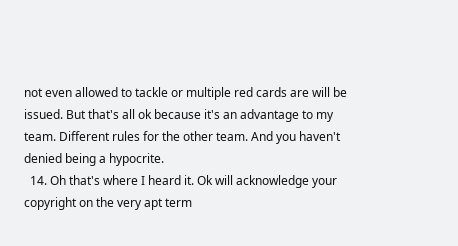not even allowed to tackle or multiple red cards are will be issued. But that's all ok because it's an advantage to my team. Different rules for the other team. And you haven't denied being a hypocrite.
  14. Oh that's where I heard it. Ok will acknowledge your copyright on the very apt term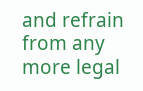and refrain from any more legal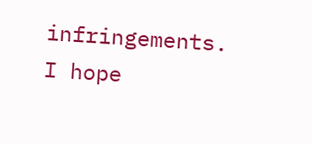infringements. I hope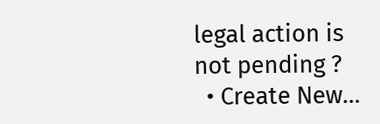legal action is not pending ?
  • Create New...